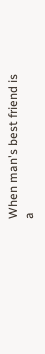When man's best friend is a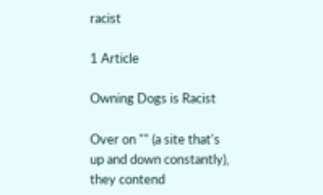racist

1 Article

Owning Dogs is Racist

Over on "" (a site that's up and down constantly), they contend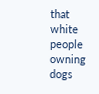that white people owning dogs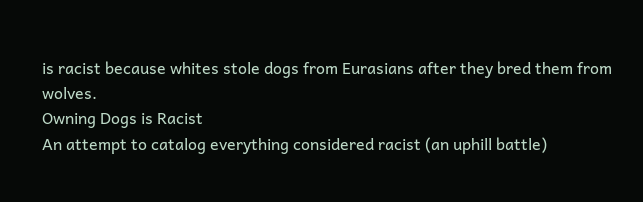is racist because whites stole dogs from Eurasians after they bred them from wolves.
Owning Dogs is Racist
An attempt to catalog everything considered racist (an uphill battle)